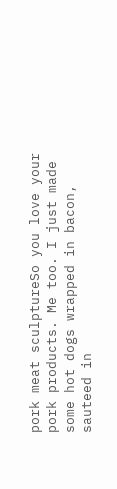pork meat sculptureSo you love your pork products. Me too. I just made some hot dogs wrapped in bacon, sauteed in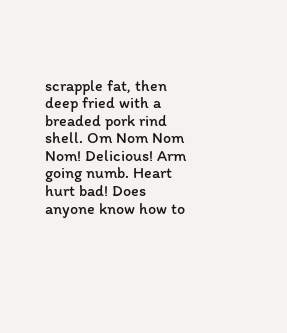scrapple fat, then deep fried with a breaded pork rind shell. Om Nom Nom Nom! Delicious! Arm going numb. Heart hurt bad! Does anyone know how to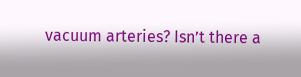vacuum arteries? Isn’t there a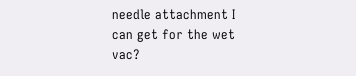needle attachment I can get for the wet vac?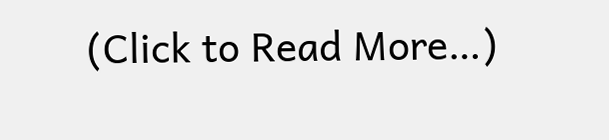(Click to Read More…)